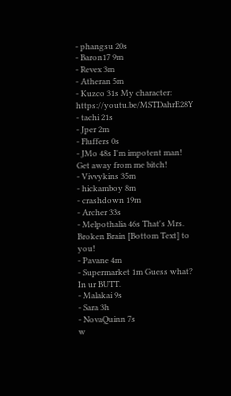- phangsu 20s
- Baron17 9m
- Revex 3m
- Atheran 5m
- Kuzco 31s My character: https://youtu.be/MSTDahrE28Y
- tachi 21s
- Jper 2m
- Fluffers 0s
- JMo 48s I'm impotent man! Get away from me bitch!
- Vivvykins 35m
- hickamboy 8m
- crashdown 19m
- Archer 33s
- Melpothalia 46s That's Mrs. Broken Brain [Bottom Text] to you!
- Pavane 4m
- Supermarket 1m Guess what? In ur BUTT.
- Malakai 9s
- Sara 3h
- NovaQuinn 7s
w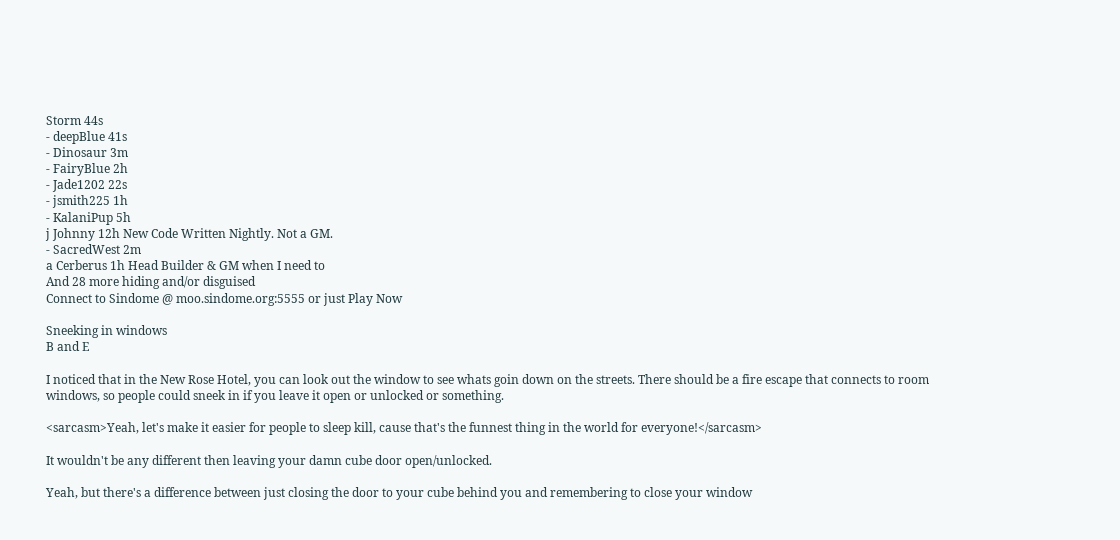Storm 44s
- deepBlue 41s
- Dinosaur 3m
- FairyBlue 2h
- Jade1202 22s
- jsmith225 1h
- KalaniPup 5h
j Johnny 12h New Code Written Nightly. Not a GM.
- SacredWest 2m
a Cerberus 1h Head Builder & GM when I need to
And 28 more hiding and/or disguised
Connect to Sindome @ moo.sindome.org:5555 or just Play Now

Sneeking in windows
B and E

I noticed that in the New Rose Hotel, you can look out the window to see whats goin down on the streets. There should be a fire escape that connects to room windows, so people could sneek in if you leave it open or unlocked or something.

<sarcasm>Yeah, let's make it easier for people to sleep kill, cause that's the funnest thing in the world for everyone!</sarcasm>

It wouldn't be any different then leaving your damn cube door open/unlocked.

Yeah, but there's a difference between just closing the door to your cube behind you and remembering to close your window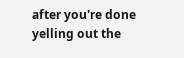after you're done yelling out the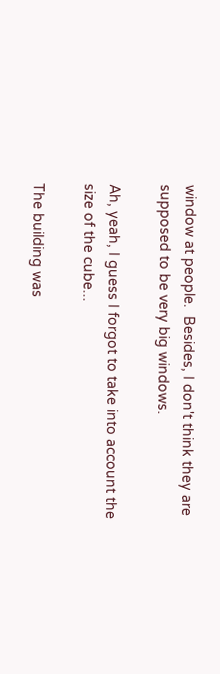window at people.  Besides, I don't think they are supposed to be very big windows.

Ah, yeah, I guess I forgot to take into account the size of the cube...

The building was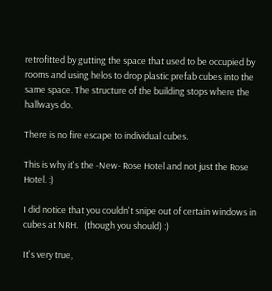retrofitted by gutting the space that used to be occupied by rooms and using helos to drop plastic prefab cubes into the same space. The structure of the building stops where the hallways do.

There is no fire escape to individual cubes.

This is why it's the -New- Rose Hotel and not just the Rose Hotel. :)

I did notice that you couldn't snipe out of certain windows in cubes at NRH.   (though you should) :)

It's very true,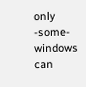only -some- windows can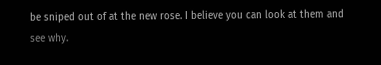be sniped out of at the new rose. I believe you can look at them and see why.